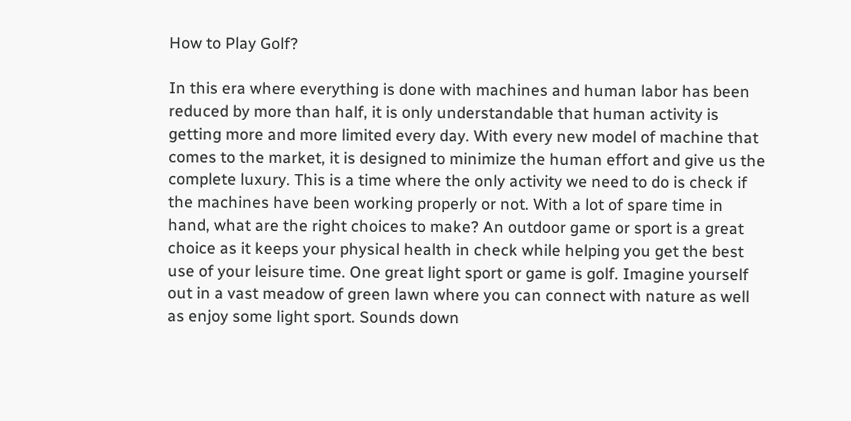How to Play Golf?

In this era where everything is done with machines and human labor has been reduced by more than half, it is only understandable that human activity is getting more and more limited every day. With every new model of machine that comes to the market, it is designed to minimize the human effort and give us the complete luxury. This is a time where the only activity we need to do is check if the machines have been working properly or not. With a lot of spare time in hand, what are the right choices to make? An outdoor game or sport is a great choice as it keeps your physical health in check while helping you get the best use of your leisure time. One great light sport or game is golf. Imagine yourself out in a vast meadow of green lawn where you can connect with nature as well as enjoy some light sport. Sounds down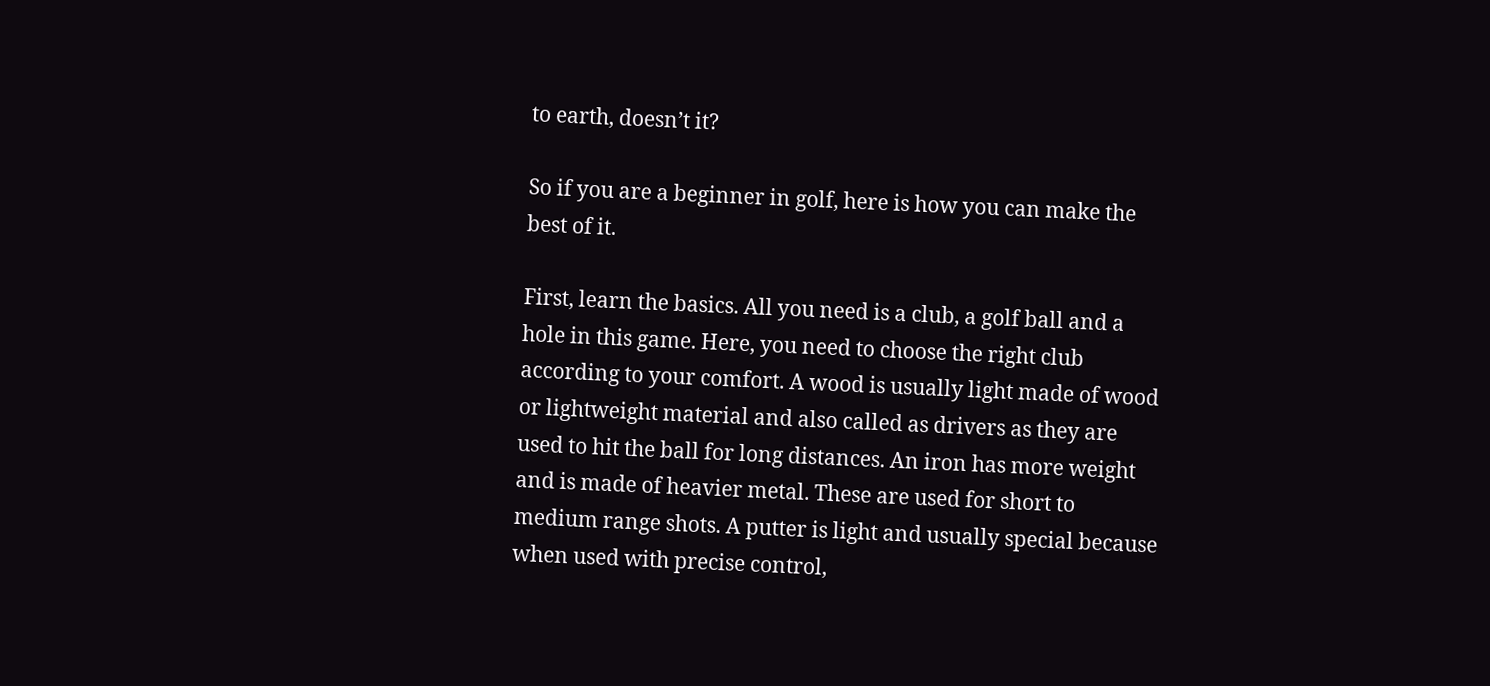to earth, doesn’t it?

So if you are a beginner in golf, here is how you can make the best of it.

First, learn the basics. All you need is a club, a golf ball and a hole in this game. Here, you need to choose the right club according to your comfort. A wood is usually light made of wood or lightweight material and also called as drivers as they are used to hit the ball for long distances. An iron has more weight and is made of heavier metal. These are used for short to medium range shots. A putter is light and usually special because when used with precise control,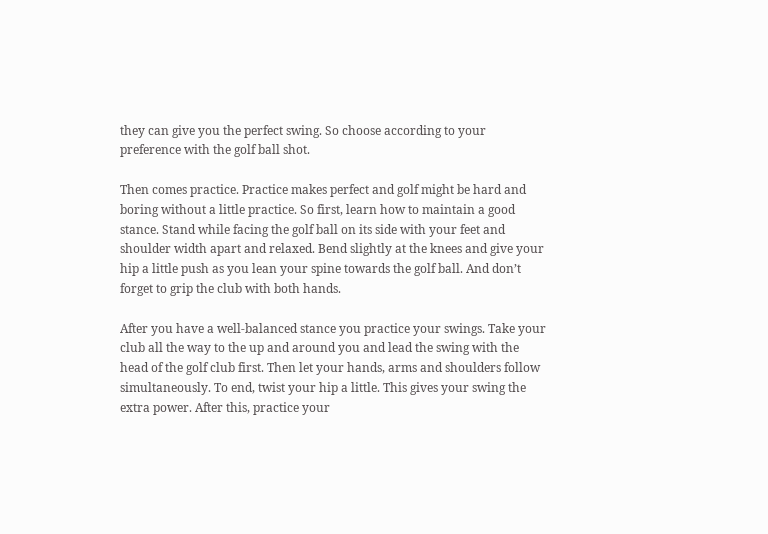they can give you the perfect swing. So choose according to your preference with the golf ball shot.

Then comes practice. Practice makes perfect and golf might be hard and boring without a little practice. So first, learn how to maintain a good stance. Stand while facing the golf ball on its side with your feet and shoulder width apart and relaxed. Bend slightly at the knees and give your hip a little push as you lean your spine towards the golf ball. And don’t forget to grip the club with both hands.

After you have a well-balanced stance you practice your swings. Take your club all the way to the up and around you and lead the swing with the head of the golf club first. Then let your hands, arms and shoulders follow simultaneously. To end, twist your hip a little. This gives your swing the extra power. After this, practice your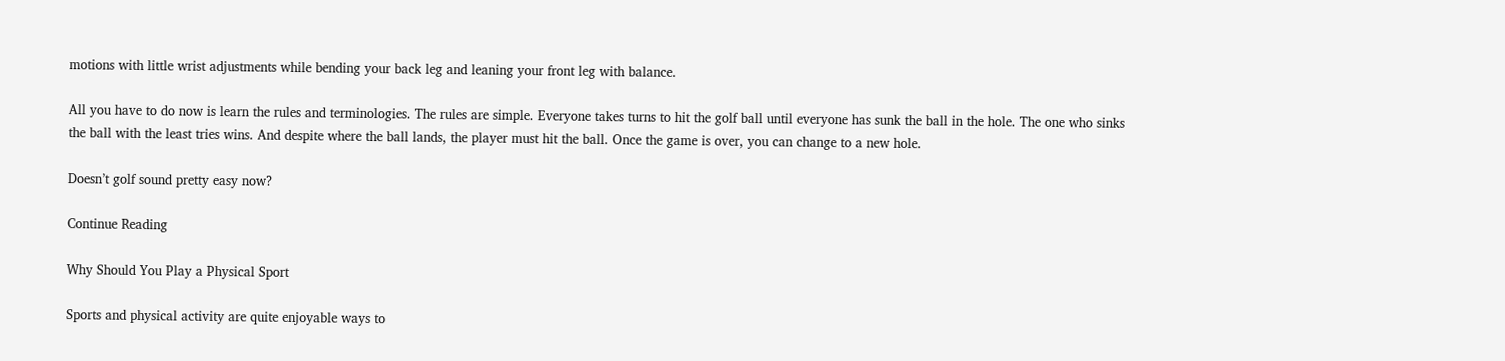motions with little wrist adjustments while bending your back leg and leaning your front leg with balance.

All you have to do now is learn the rules and terminologies. The rules are simple. Everyone takes turns to hit the golf ball until everyone has sunk the ball in the hole. The one who sinks the ball with the least tries wins. And despite where the ball lands, the player must hit the ball. Once the game is over, you can change to a new hole.

Doesn’t golf sound pretty easy now?

Continue Reading

Why Should You Play a Physical Sport

Sports and physical activity are quite enjoyable ways to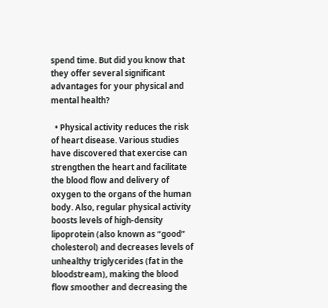spend time. But did you know that they offer several significant advantages for your physical and mental health?

  • Physical activity reduces the risk of heart disease. Various studies have discovered that exercise can strengthen the heart and facilitate the blood flow and delivery of oxygen to the organs of the human body. Also, regular physical activity boosts levels of high-density lipoprotein (also known as “good” cholesterol) and decreases levels of unhealthy triglycerides (fat in the bloodstream), making the blood flow smoother and decreasing the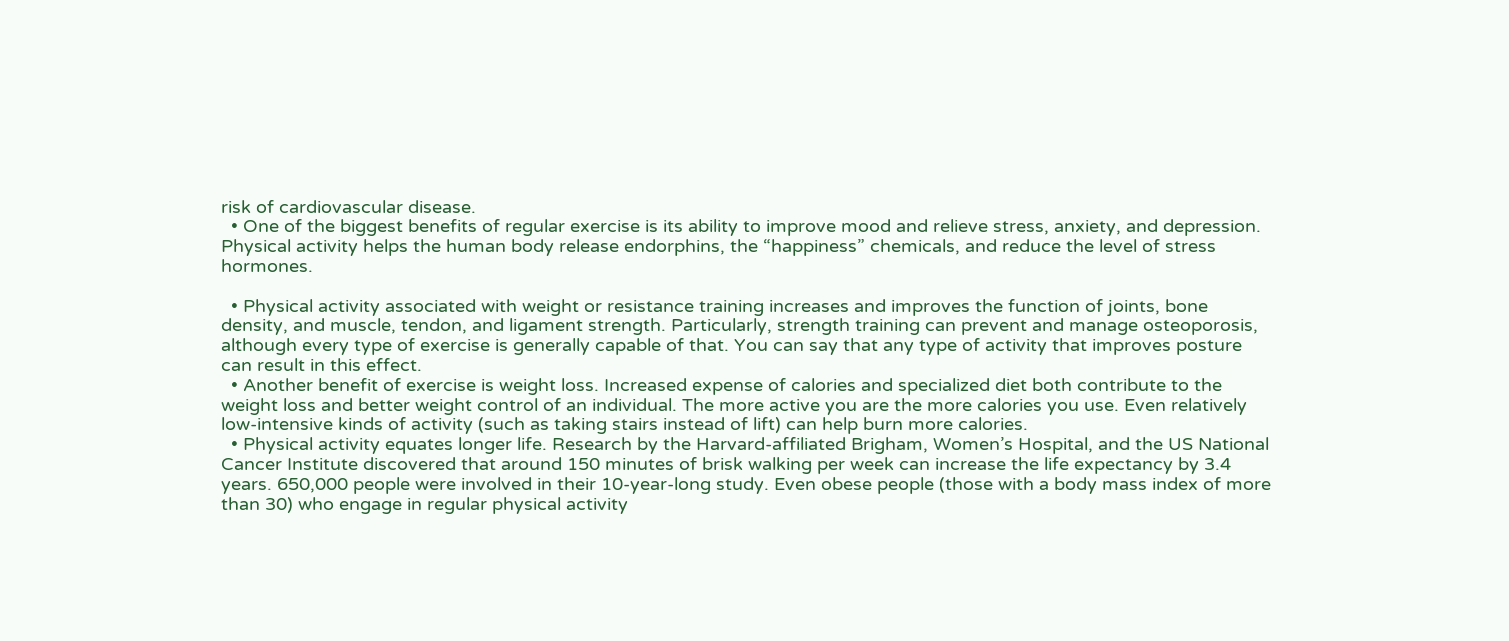risk of cardiovascular disease.
  • One of the biggest benefits of regular exercise is its ability to improve mood and relieve stress, anxiety, and depression. Physical activity helps the human body release endorphins, the “happiness” chemicals, and reduce the level of stress hormones.

  • Physical activity associated with weight or resistance training increases and improves the function of joints, bone density, and muscle, tendon, and ligament strength. Particularly, strength training can prevent and manage osteoporosis, although every type of exercise is generally capable of that. You can say that any type of activity that improves posture can result in this effect.
  • Another benefit of exercise is weight loss. Increased expense of calories and specialized diet both contribute to the weight loss and better weight control of an individual. The more active you are the more calories you use. Even relatively low-intensive kinds of activity (such as taking stairs instead of lift) can help burn more calories.
  • Physical activity equates longer life. Research by the Harvard-affiliated Brigham, Women’s Hospital, and the US National Cancer Institute discovered that around 150 minutes of brisk walking per week can increase the life expectancy by 3.4 years. 650,000 people were involved in their 10-year-long study. Even obese people (those with a body mass index of more than 30) who engage in regular physical activity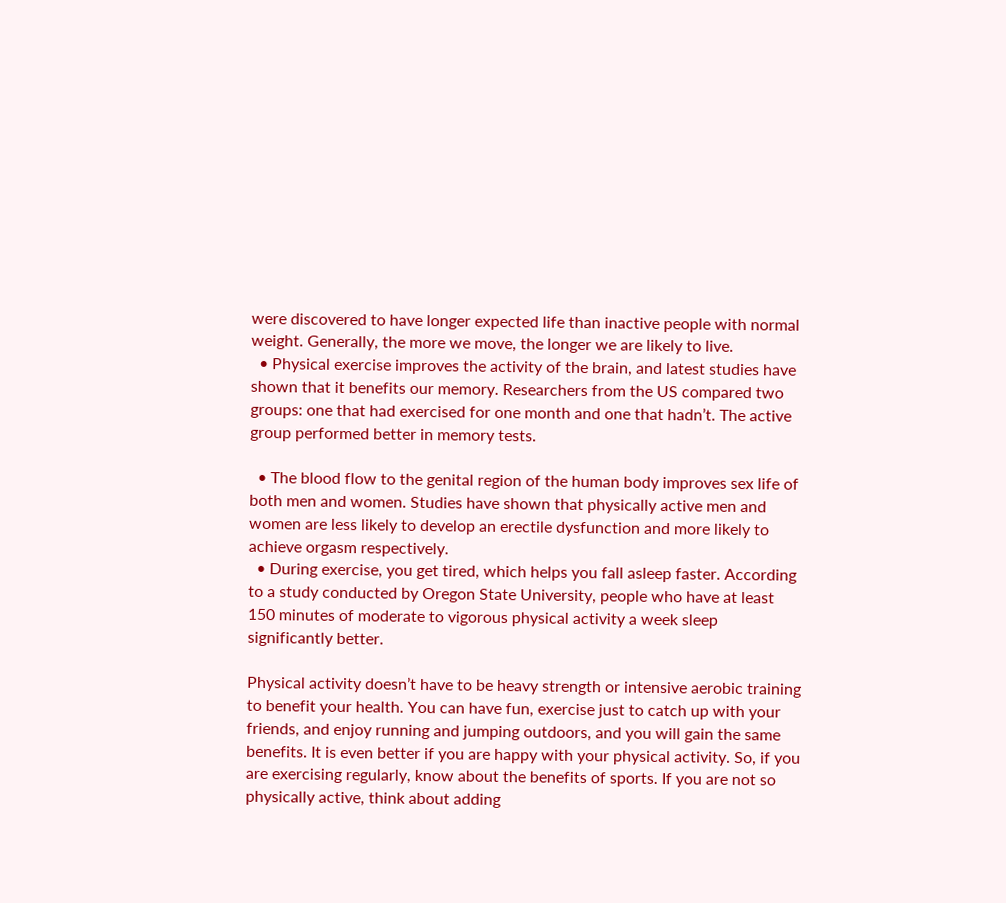were discovered to have longer expected life than inactive people with normal weight. Generally, the more we move, the longer we are likely to live.
  • Physical exercise improves the activity of the brain, and latest studies have shown that it benefits our memory. Researchers from the US compared two groups: one that had exercised for one month and one that hadn’t. The active group performed better in memory tests.

  • The blood flow to the genital region of the human body improves sex life of both men and women. Studies have shown that physically active men and women are less likely to develop an erectile dysfunction and more likely to achieve orgasm respectively.
  • During exercise, you get tired, which helps you fall asleep faster. According to a study conducted by Oregon State University, people who have at least 150 minutes of moderate to vigorous physical activity a week sleep significantly better.

Physical activity doesn’t have to be heavy strength or intensive aerobic training to benefit your health. You can have fun, exercise just to catch up with your friends, and enjoy running and jumping outdoors, and you will gain the same benefits. It is even better if you are happy with your physical activity. So, if you are exercising regularly, know about the benefits of sports. If you are not so physically active, think about adding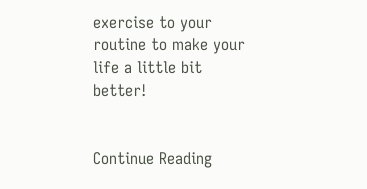exercise to your routine to make your life a little bit better!


Continue Reading